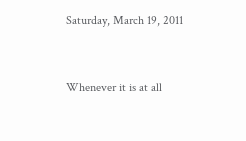Saturday, March 19, 2011


Whenever it is at all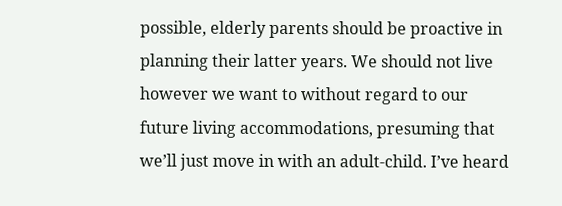possible, elderly parents should be proactive in planning their latter years. We should not live however we want to without regard to our future living accommodations, presuming that we’ll just move in with an adult-child. I’ve heard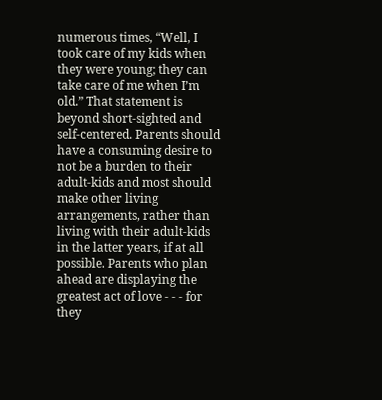numerous times, “Well, I took care of my kids when they were young; they can take care of me when I’m old.” That statement is beyond short-sighted and self-centered. Parents should have a consuming desire to not be a burden to their adult-kids and most should make other living arrangements, rather than living with their adult-kids in the latter years, if at all possible. Parents who plan ahead are displaying the greatest act of love - - - for they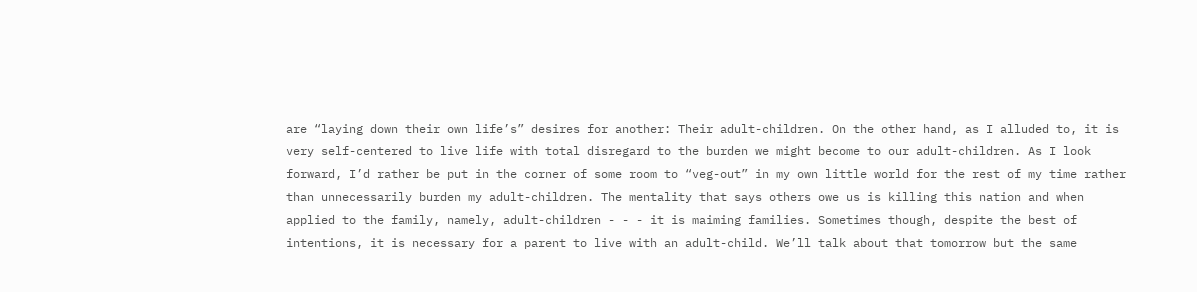are “laying down their own life’s” desires for another: Their adult-children. On the other hand, as I alluded to, it is very self-centered to live life with total disregard to the burden we might become to our adult-children. As I look forward, I’d rather be put in the corner of some room to “veg-out” in my own little world for the rest of my time rather than unnecessarily burden my adult-children. The mentality that says others owe us is killing this nation and when applied to the family, namely, adult-children - - - it is maiming families. Sometimes though, despite the best of intentions, it is necessary for a parent to live with an adult-child. We’ll talk about that tomorrow but the same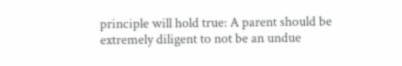principle will hold true: A parent should be extremely diligent to not be an undue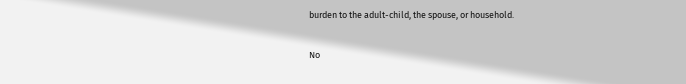burden to the adult-child, the spouse, or household.

No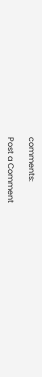comments:

Post a Comment